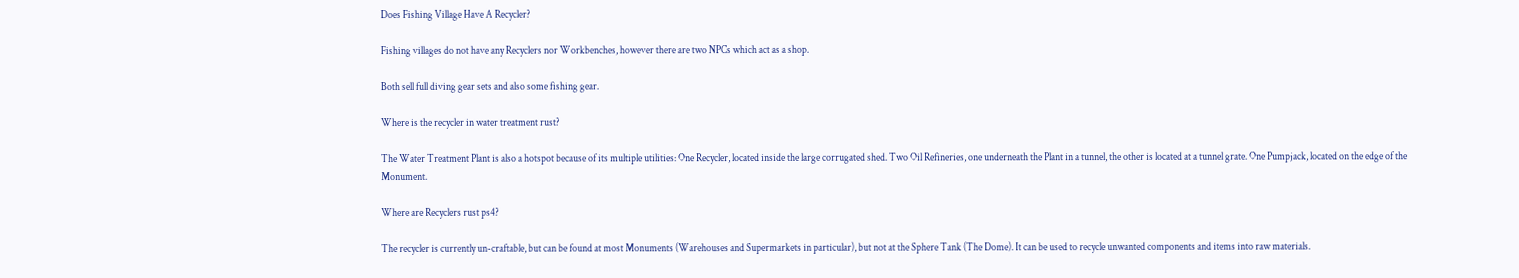Does Fishing Village Have A Recycler?

Fishing villages do not have any Recyclers nor Workbenches, however there are two NPCs which act as a shop.

Both sell full diving gear sets and also some fishing gear.

Where is the recycler in water treatment rust?

The Water Treatment Plant is also a hotspot because of its multiple utilities: One Recycler, located inside the large corrugated shed. Two Oil Refineries, one underneath the Plant in a tunnel, the other is located at a tunnel grate. One Pumpjack, located on the edge of the Monument.

Where are Recyclers rust ps4?

The recycler is currently un-craftable, but can be found at most Monuments (Warehouses and Supermarkets in particular), but not at the Sphere Tank (The Dome). It can be used to recycle unwanted components and items into raw materials.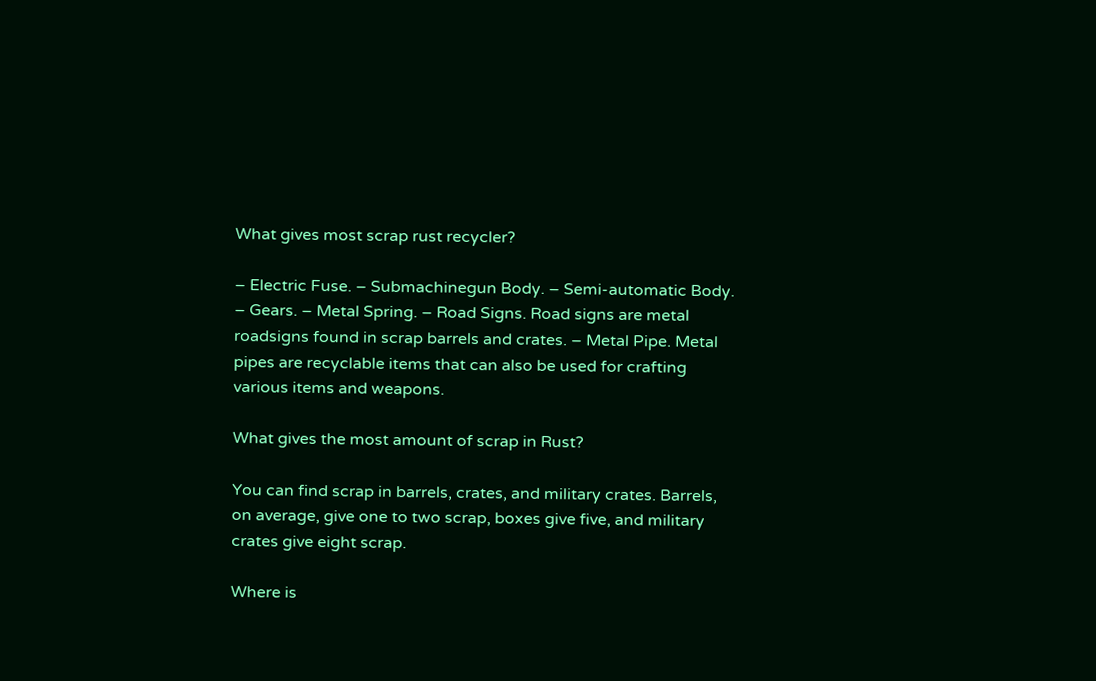What gives most scrap rust recycler?

– Electric Fuse. – Submachinegun Body. – Semi-automatic Body. – Gears. – Metal Spring. – Road Signs. Road signs are metal roadsigns found in scrap barrels and crates. – Metal Pipe. Metal pipes are recyclable items that can also be used for crafting various items and weapons.

What gives the most amount of scrap in Rust?

You can find scrap in barrels, crates, and military crates. Barrels, on average, give one to two scrap, boxes give five, and military crates give eight scrap.

Where is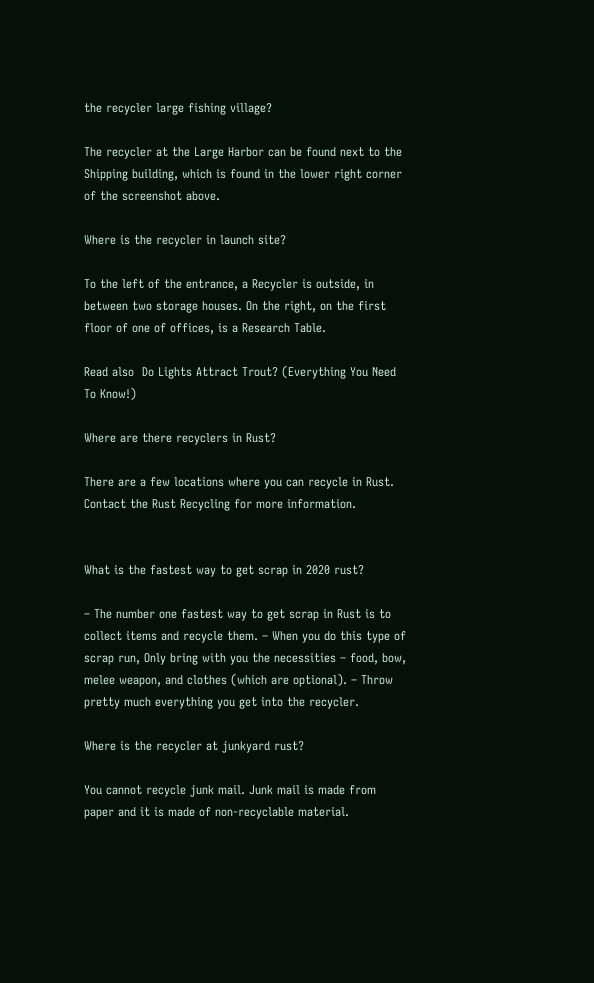the recycler large fishing village?

The recycler at the Large Harbor can be found next to the Shipping building, which is found in the lower right corner of the screenshot above.

Where is the recycler in launch site?

To the left of the entrance, a Recycler is outside, in between two storage houses. On the right, on the first floor of one of offices, is a Research Table.

Read also  Do Lights Attract Trout? (Everything You Need To Know!)

Where are there recyclers in Rust?

There are a few locations where you can recycle in Rust. Contact the Rust Recycling for more information.


What is the fastest way to get scrap in 2020 rust?

– The number one fastest way to get scrap in Rust is to collect items and recycle them. – When you do this type of scrap run, Only bring with you the necessities – food, bow, melee weapon, and clothes (which are optional). – Throw pretty much everything you get into the recycler.

Where is the recycler at junkyard rust?

You cannot recycle junk mail. Junk mail is made from paper and it is made of non-recyclable material.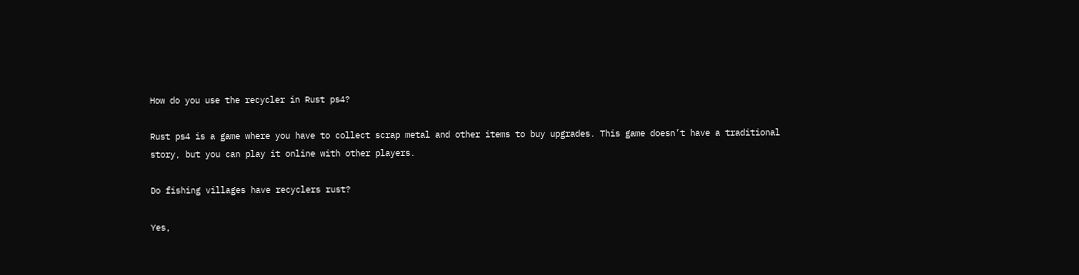How do you use the recycler in Rust ps4?

Rust ps4 is a game where you have to collect scrap metal and other items to buy upgrades. This game doesn’t have a traditional story, but you can play it online with other players.

Do fishing villages have recyclers rust?

Yes,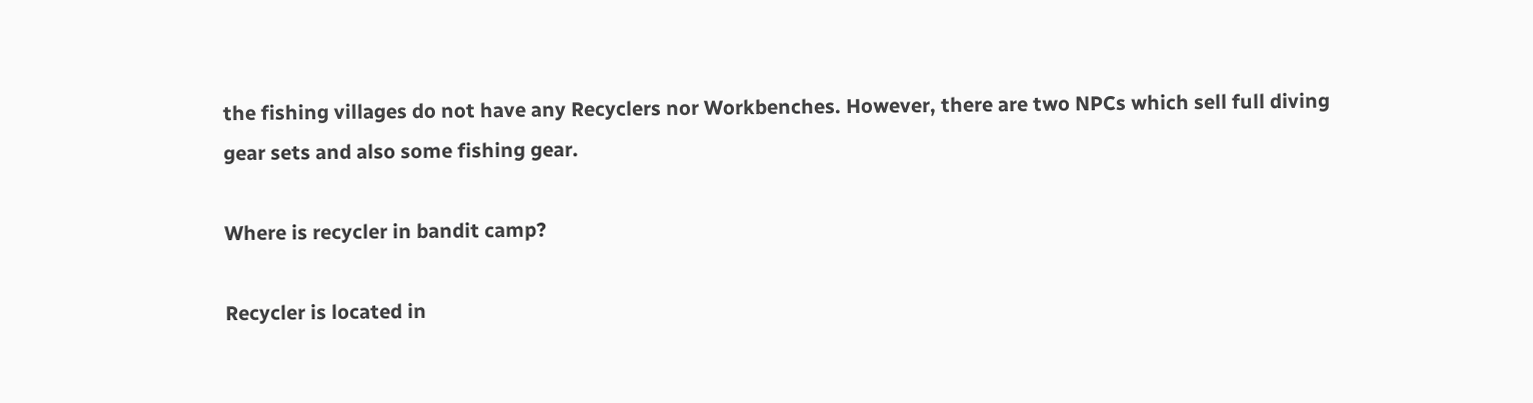the fishing villages do not have any Recyclers nor Workbenches. However, there are two NPCs which sell full diving gear sets and also some fishing gear.

Where is recycler in bandit camp?

Recycler is located in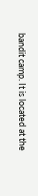bandit camp. It is located at the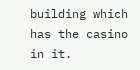building which has the casino in it.